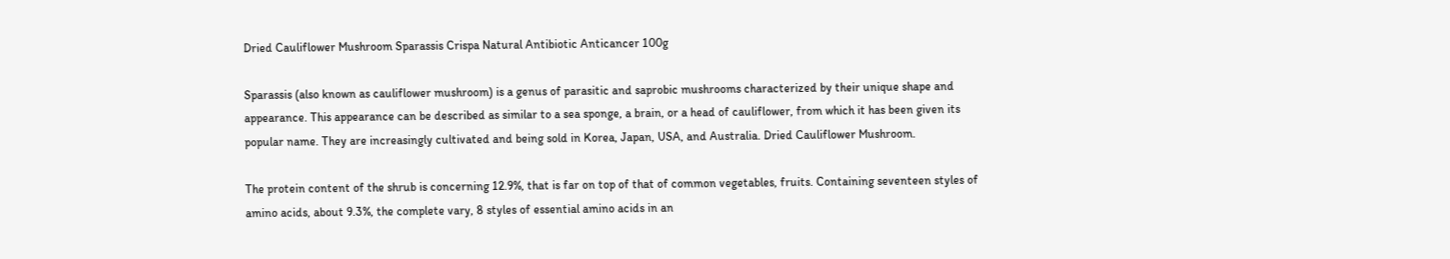Dried Cauliflower Mushroom Sparassis Crispa Natural Antibiotic Anticancer 100g

Sparassis (also known as cauliflower mushroom) is a genus of parasitic and saprobic mushrooms characterized by their unique shape and appearance. This appearance can be described as similar to a sea sponge, a brain, or a head of cauliflower, from which it has been given its popular name. They are increasingly cultivated and being sold in Korea, Japan, USA, and Australia. Dried Cauliflower Mushroom.

The protein content of the shrub is concerning 12.9%, that is far on top of that of common vegetables, fruits. Containing seventeen styles of amino acids, about 9.3%, the complete vary, 8 styles of essential amino acids in an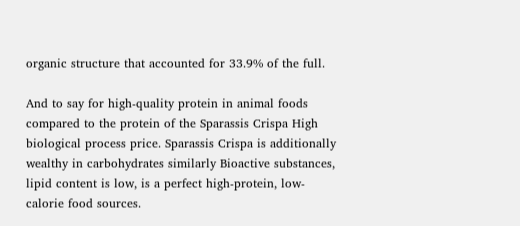organic structure that accounted for 33.9% of the full.

And to say for high-quality protein in animal foods compared to the protein of the Sparassis Crispa High biological process price. Sparassis Crispa is additionally wealthy in carbohydrates similarly Bioactive substances, lipid content is low, is a perfect high-protein, low-calorie food sources.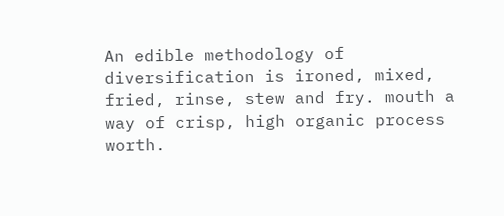An edible methodology of diversification is ironed, mixed, fried, rinse, stew and fry. mouth a way of crisp, high organic process worth.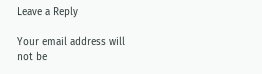Leave a Reply

Your email address will not be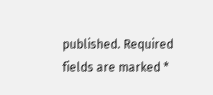published. Required fields are marked *